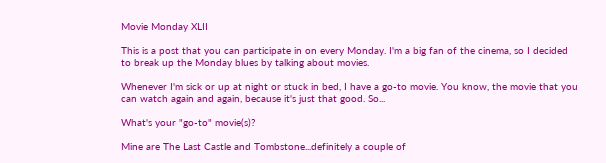Movie Monday XLII

This is a post that you can participate in on every Monday. I'm a big fan of the cinema, so I decided to break up the Monday blues by talking about movies.

Whenever I'm sick or up at night or stuck in bed, I have a go-to movie. You know, the movie that you can watch again and again, because it's just that good. So...

What's your "go-to" movie(s)?

Mine are The Last Castle and Tombstone...definitely a couple of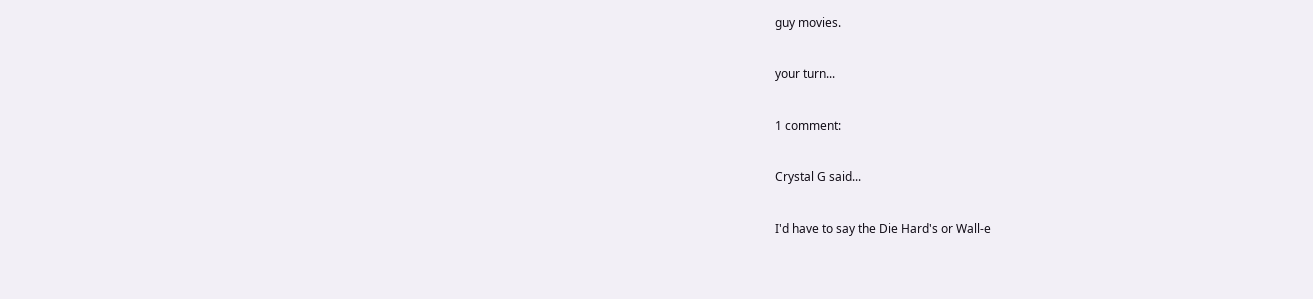guy movies.

your turn...

1 comment:

Crystal G said...

I'd have to say the Die Hard's or Wall-e